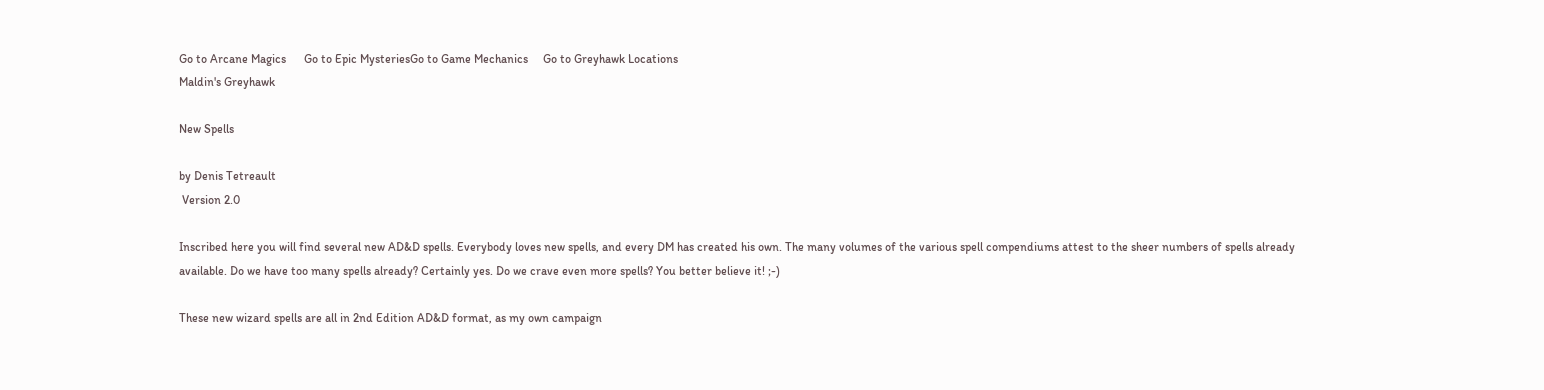Go to Arcane Magics      Go to Epic MysteriesGo to Game Mechanics     Go to Greyhawk Locations
Maldin's Greyhawk

New Spells

by Denis Tetreault
 Version 2.0

Inscribed here you will find several new AD&D spells. Everybody loves new spells, and every DM has created his own. The many volumes of the various spell compendiums attest to the sheer numbers of spells already available. Do we have too many spells already? Certainly yes. Do we crave even more spells? You better believe it! ;-)

These new wizard spells are all in 2nd Edition AD&D format, as my own campaign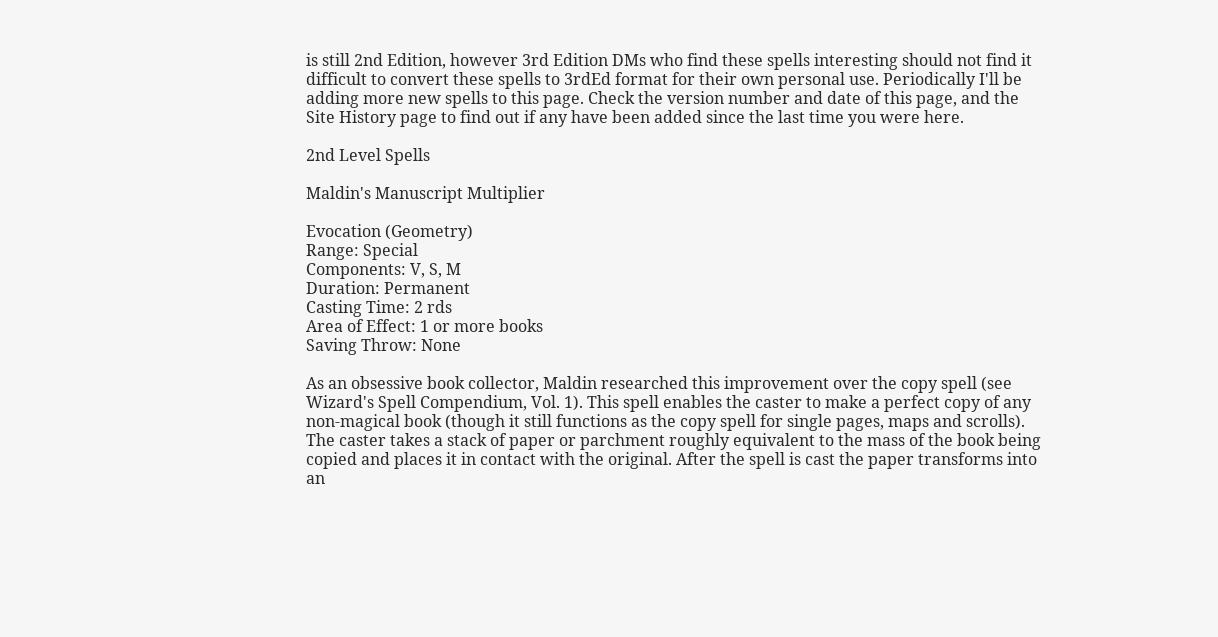is still 2nd Edition, however 3rd Edition DMs who find these spells interesting should not find it difficult to convert these spells to 3rdEd format for their own personal use. Periodically I'll be adding more new spells to this page. Check the version number and date of this page, and the Site History page to find out if any have been added since the last time you were here.

2nd Level Spells

Maldin's Manuscript Multiplier

Evocation (Geometry)
Range: Special
Components: V, S, M
Duration: Permanent
Casting Time: 2 rds
Area of Effect: 1 or more books
Saving Throw: None

As an obsessive book collector, Maldin researched this improvement over the copy spell (see Wizard's Spell Compendium, Vol. 1). This spell enables the caster to make a perfect copy of any non-magical book (though it still functions as the copy spell for single pages, maps and scrolls). The caster takes a stack of paper or parchment roughly equivalent to the mass of the book being copied and places it in contact with the original. After the spell is cast the paper transforms into an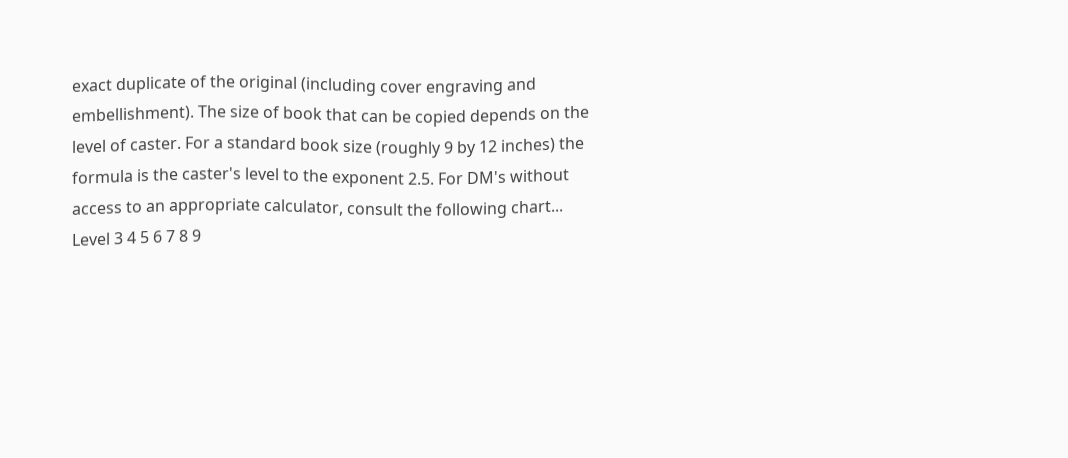exact duplicate of the original (including cover engraving and embellishment). The size of book that can be copied depends on the level of caster. For a standard book size (roughly 9 by 12 inches) the formula is the caster's level to the exponent 2.5. For DM's without access to an appropriate calculator, consult the following chart...
Level 3 4 5 6 7 8 9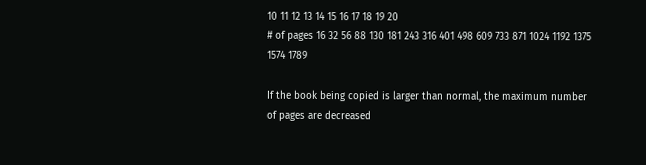10 11 12 13 14 15 16 17 18 19 20
# of pages 16 32 56 88 130 181 243 316 401 498 609 733 871 1024 1192 1375 1574 1789

If the book being copied is larger than normal, the maximum number of pages are decreased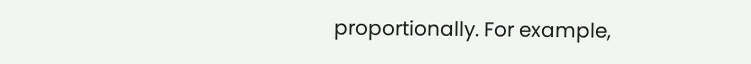proportionally. For example,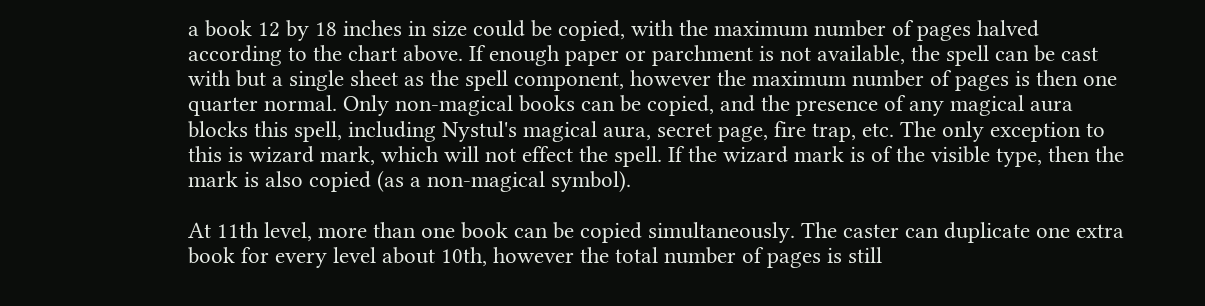a book 12 by 18 inches in size could be copied, with the maximum number of pages halved according to the chart above. If enough paper or parchment is not available, the spell can be cast with but a single sheet as the spell component, however the maximum number of pages is then one quarter normal. Only non-magical books can be copied, and the presence of any magical aura blocks this spell, including Nystul's magical aura, secret page, fire trap, etc. The only exception to this is wizard mark, which will not effect the spell. If the wizard mark is of the visible type, then the mark is also copied (as a non-magical symbol).

At 11th level, more than one book can be copied simultaneously. The caster can duplicate one extra book for every level about 10th, however the total number of pages is still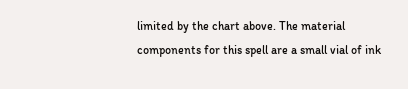limited by the chart above. The material components for this spell are a small vial of ink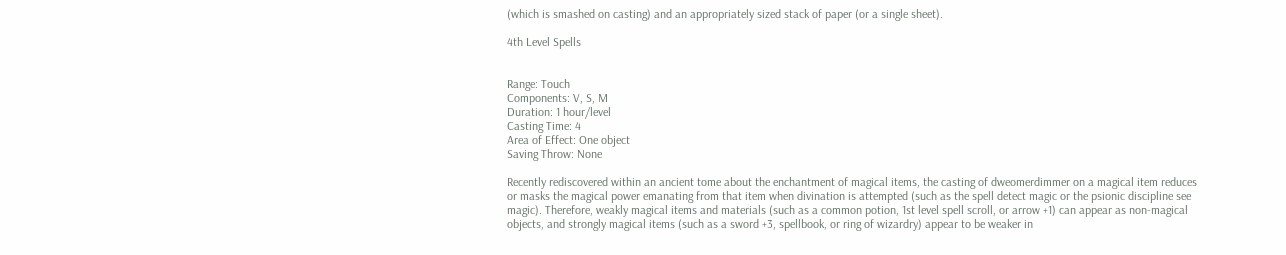(which is smashed on casting) and an appropriately sized stack of paper (or a single sheet).

4th Level Spells


Range: Touch
Components: V, S, M
Duration: 1 hour/level
Casting Time: 4
Area of Effect: One object
Saving Throw: None

Recently rediscovered within an ancient tome about the enchantment of magical items, the casting of dweomerdimmer on a magical item reduces or masks the magical power emanating from that item when divination is attempted (such as the spell detect magic or the psionic discipline see magic). Therefore, weakly magical items and materials (such as a common potion, 1st level spell scroll, or arrow +1) can appear as non-magical objects, and strongly magical items (such as a sword +3, spellbook, or ring of wizardry) appear to be weaker in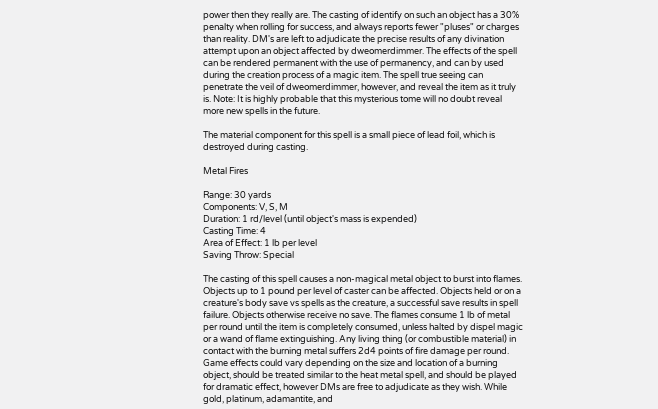power then they really are. The casting of identify on such an object has a 30% penalty when rolling for success, and always reports fewer "pluses" or charges than reality. DM's are left to adjudicate the precise results of any divination attempt upon an object affected by dweomerdimmer. The effects of the spell can be rendered permanent with the use of permanency, and can by used during the creation process of a magic item. The spell true seeing can penetrate the veil of dweomerdimmer, however, and reveal the item as it truly is. Note: It is highly probable that this mysterious tome will no doubt reveal more new spells in the future.

The material component for this spell is a small piece of lead foil, which is destroyed during casting.

Metal Fires

Range: 30 yards
Components: V, S, M
Duration: 1 rd/level (until object's mass is expended)
Casting Time: 4
Area of Effect: 1 lb per level
Saving Throw: Special

The casting of this spell causes a non-magical metal object to burst into flames. Objects up to 1 pound per level of caster can be affected. Objects held or on a creature's body save vs spells as the creature, a successful save results in spell failure. Objects otherwise receive no save. The flames consume 1 lb of metal per round until the item is completely consumed, unless halted by dispel magic or a wand of flame extinguishing. Any living thing (or combustible material) in contact with the burning metal suffers 2d4 points of fire damage per round. Game effects could vary depending on the size and location of a burning object, should be treated similar to the heat metal spell, and should be played for dramatic effect, however DMs are free to adjudicate as they wish. While gold, platinum, adamantite, and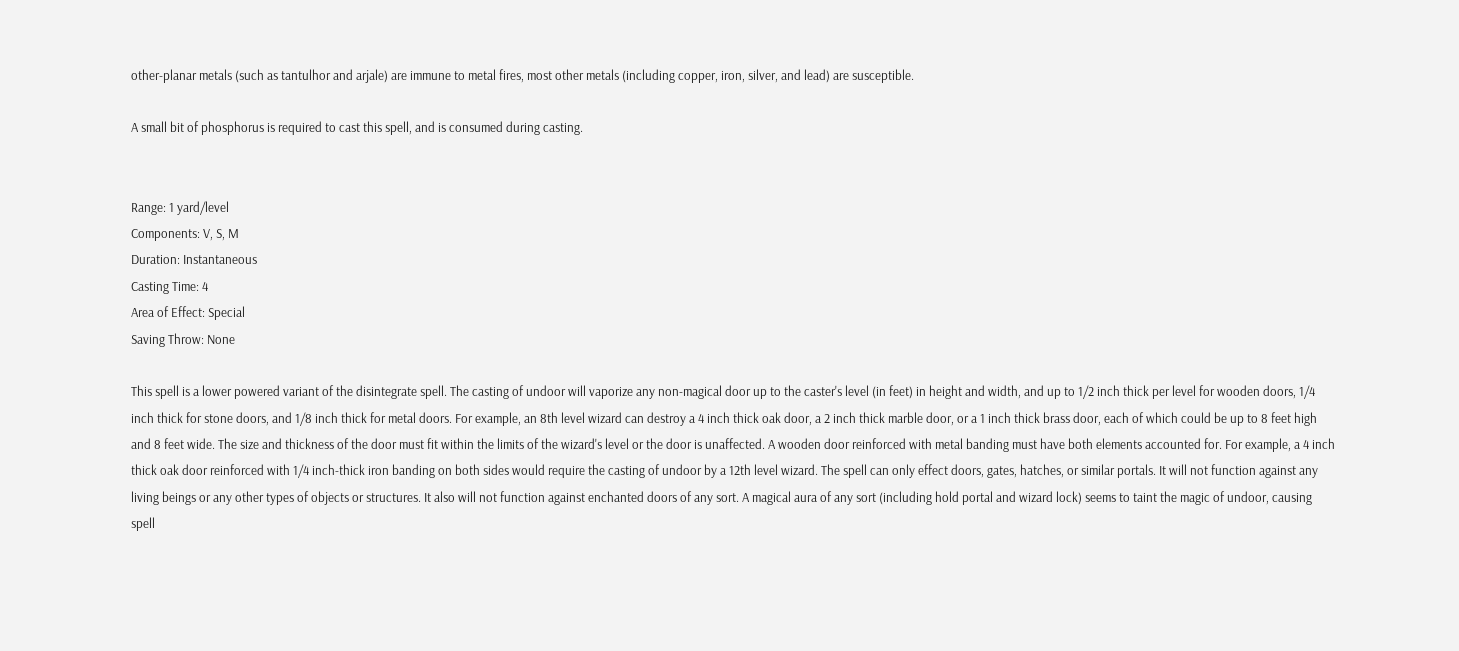other-planar metals (such as tantulhor and arjale) are immune to metal fires, most other metals (including copper, iron, silver, and lead) are susceptible.

A small bit of phosphorus is required to cast this spell, and is consumed during casting.


Range: 1 yard/level
Components: V, S, M
Duration: Instantaneous
Casting Time: 4
Area of Effect: Special
Saving Throw: None

This spell is a lower powered variant of the disintegrate spell. The casting of undoor will vaporize any non-magical door up to the caster's level (in feet) in height and width, and up to 1/2 inch thick per level for wooden doors, 1/4 inch thick for stone doors, and 1/8 inch thick for metal doors. For example, an 8th level wizard can destroy a 4 inch thick oak door, a 2 inch thick marble door, or a 1 inch thick brass door, each of which could be up to 8 feet high and 8 feet wide. The size and thickness of the door must fit within the limits of the wizard's level or the door is unaffected. A wooden door reinforced with metal banding must have both elements accounted for. For example, a 4 inch thick oak door reinforced with 1/4 inch-thick iron banding on both sides would require the casting of undoor by a 12th level wizard. The spell can only effect doors, gates, hatches, or similar portals. It will not function against any living beings or any other types of objects or structures. It also will not function against enchanted doors of any sort. A magical aura of any sort (including hold portal and wizard lock) seems to taint the magic of undoor, causing spell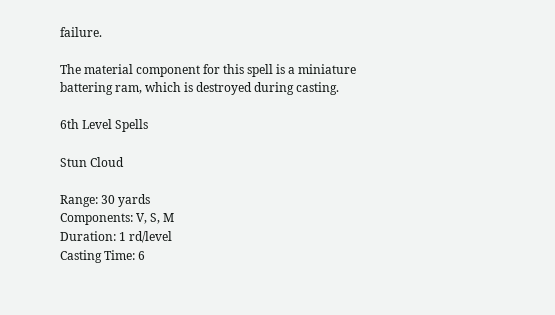failure.

The material component for this spell is a miniature battering ram, which is destroyed during casting.

6th Level Spells

Stun Cloud

Range: 30 yards
Components: V, S, M
Duration: 1 rd/level
Casting Time: 6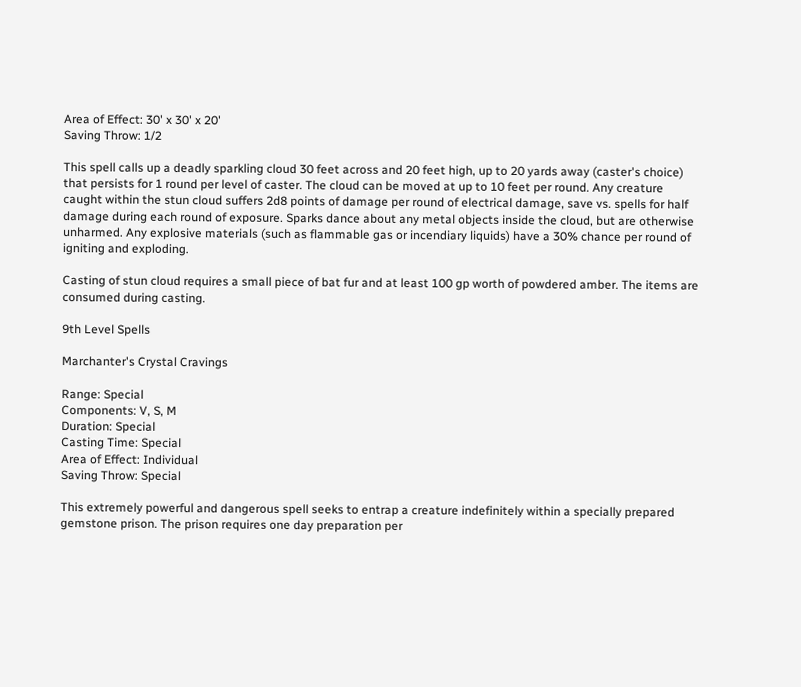Area of Effect: 30' x 30' x 20'
Saving Throw: 1/2

This spell calls up a deadly sparkling cloud 30 feet across and 20 feet high, up to 20 yards away (caster's choice) that persists for 1 round per level of caster. The cloud can be moved at up to 10 feet per round. Any creature caught within the stun cloud suffers 2d8 points of damage per round of electrical damage, save vs. spells for half damage during each round of exposure. Sparks dance about any metal objects inside the cloud, but are otherwise unharmed. Any explosive materials (such as flammable gas or incendiary liquids) have a 30% chance per round of igniting and exploding.

Casting of stun cloud requires a small piece of bat fur and at least 100 gp worth of powdered amber. The items are consumed during casting.

9th Level Spells

Marchanter's Crystal Cravings

Range: Special
Components: V, S, M
Duration: Special
Casting Time: Special
Area of Effect: Individual
Saving Throw: Special

This extremely powerful and dangerous spell seeks to entrap a creature indefinitely within a specially prepared gemstone prison. The prison requires one day preparation per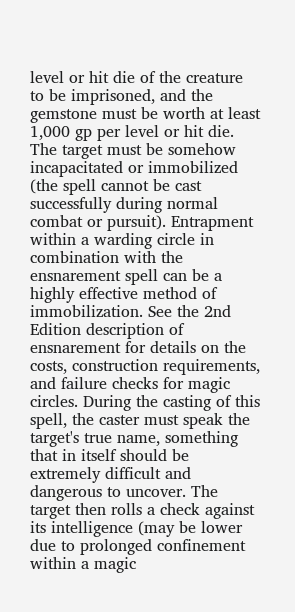level or hit die of the creature to be imprisoned, and the gemstone must be worth at least 1,000 gp per level or hit die. The target must be somehow incapacitated or immobilized (the spell cannot be cast successfully during normal combat or pursuit). Entrapment within a warding circle in combination with the ensnarement spell can be a highly effective method of immobilization. See the 2nd Edition description of ensnarement for details on the costs, construction requirements, and failure checks for magic circles. During the casting of this spell, the caster must speak the target's true name, something that in itself should be extremely difficult and dangerous to uncover. The target then rolls a check against its intelligence (may be lower due to prolonged confinement within a magic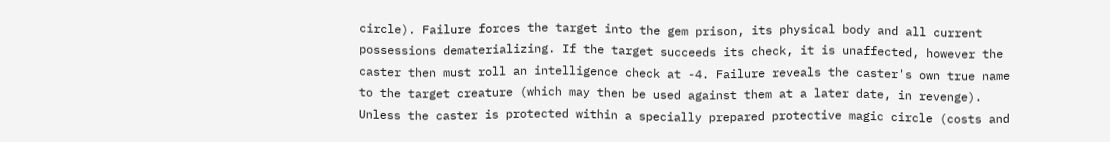circle). Failure forces the target into the gem prison, its physical body and all current possessions dematerializing. If the target succeeds its check, it is unaffected, however the caster then must roll an intelligence check at -4. Failure reveals the caster's own true name to the target creature (which may then be used against them at a later date, in revenge). Unless the caster is protected within a specially prepared protective magic circle (costs and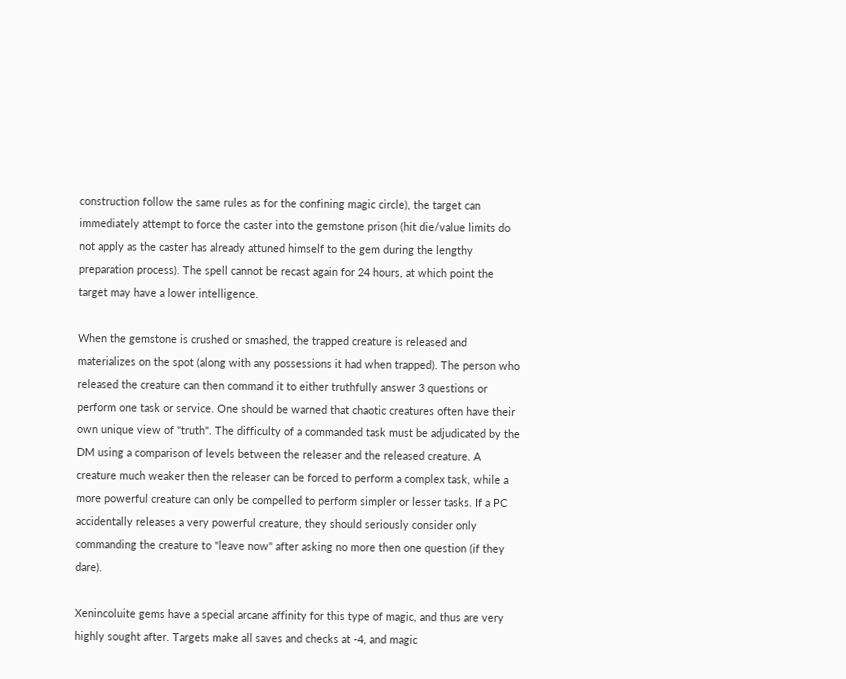construction follow the same rules as for the confining magic circle), the target can immediately attempt to force the caster into the gemstone prison (hit die/value limits do not apply as the caster has already attuned himself to the gem during the lengthy preparation process). The spell cannot be recast again for 24 hours, at which point the target may have a lower intelligence.

When the gemstone is crushed or smashed, the trapped creature is released and materializes on the spot (along with any possessions it had when trapped). The person who released the creature can then command it to either truthfully answer 3 questions or perform one task or service. One should be warned that chaotic creatures often have their own unique view of "truth". The difficulty of a commanded task must be adjudicated by the DM using a comparison of levels between the releaser and the released creature. A creature much weaker then the releaser can be forced to perform a complex task, while a more powerful creature can only be compelled to perform simpler or lesser tasks. If a PC accidentally releases a very powerful creature, they should seriously consider only commanding the creature to "leave now" after asking no more then one question (if they dare).

Xenincoluite gems have a special arcane affinity for this type of magic, and thus are very highly sought after. Targets make all saves and checks at -4, and magic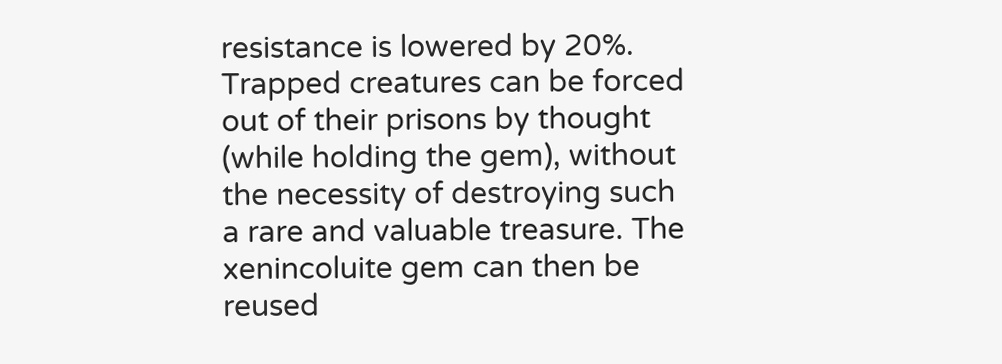resistance is lowered by 20%. Trapped creatures can be forced out of their prisons by thought (while holding the gem), without the necessity of destroying such a rare and valuable treasure. The xenincoluite gem can then be reused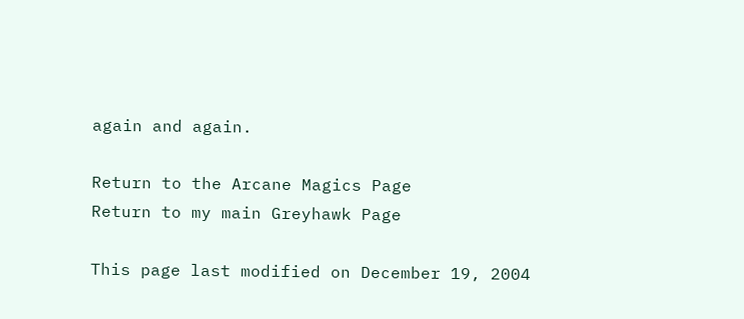again and again.

Return to the Arcane Magics Page
Return to my main Greyhawk Page

This page last modified on December 19, 2004